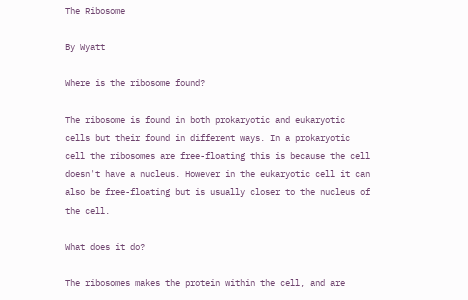The Ribosome

By Wyatt

Where is the ribosome found?

The ribosome is found in both prokaryotic and eukaryotic cells but their found in different ways. In a prokaryotic cell the ribosomes are free-floating this is because the cell doesn't have a nucleus. However in the eukaryotic cell it can also be free-floating but is usually closer to the nucleus of the cell.

What does it do?

The ribosomes makes the protein within the cell, and are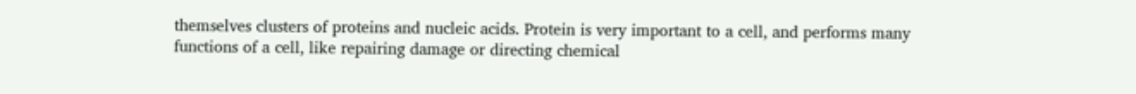themselves clusters of proteins and nucleic acids. Protein is very important to a cell, and performs many functions of a cell, like repairing damage or directing chemical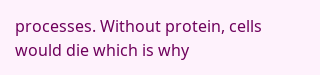processes. Without protein, cells would die which is why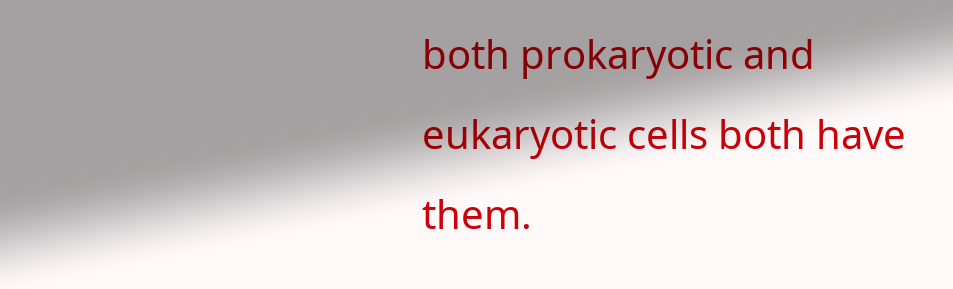both prokaryotic and eukaryotic cells both have them.